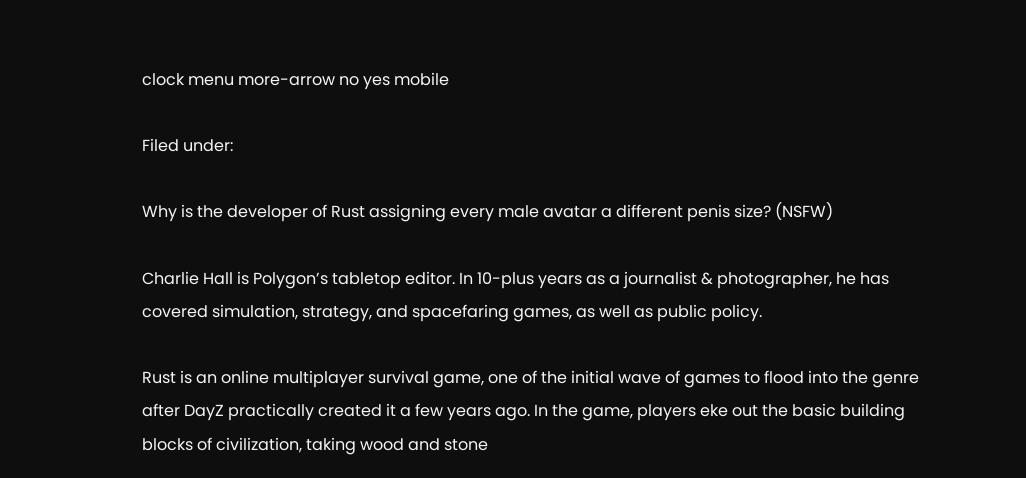clock menu more-arrow no yes mobile

Filed under:

Why is the developer of Rust assigning every male avatar a different penis size? (NSFW)

Charlie Hall is Polygon’s tabletop editor. In 10-plus years as a journalist & photographer, he has covered simulation, strategy, and spacefaring games, as well as public policy.

Rust is an online multiplayer survival game, one of the initial wave of games to flood into the genre after DayZ practically created it a few years ago. In the game, players eke out the basic building blocks of civilization, taking wood and stone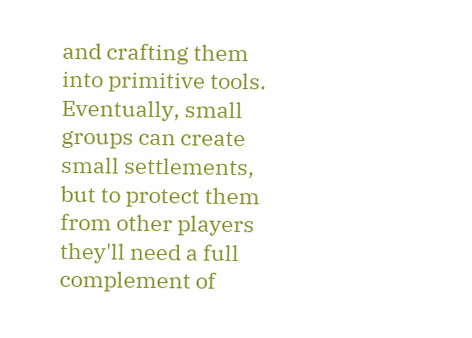and crafting them into primitive tools. Eventually, small groups can create small settlements, but to protect them from other players they'll need a full complement of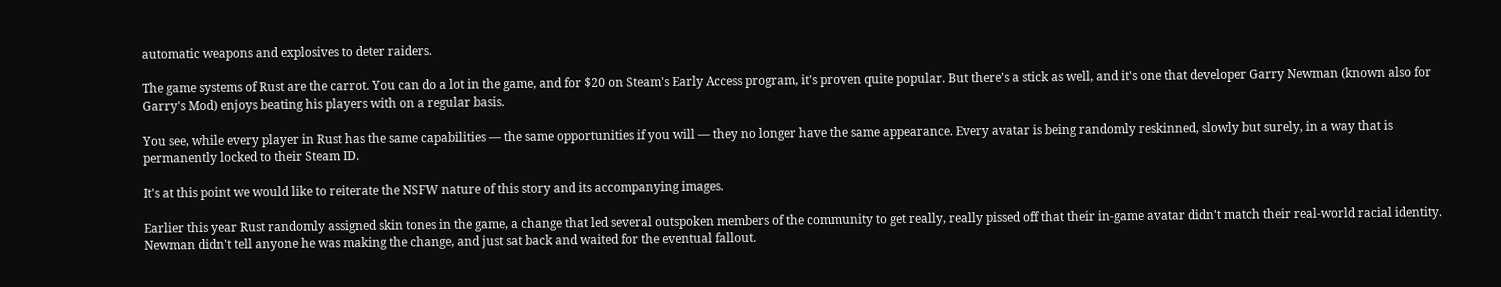automatic weapons and explosives to deter raiders.

The game systems of Rust are the carrot. You can do a lot in the game, and for $20 on Steam's Early Access program, it's proven quite popular. But there's a stick as well, and it's one that developer Garry Newman (known also for Garry's Mod) enjoys beating his players with on a regular basis.

You see, while every player in Rust has the same capabilities — the same opportunities if you will — they no longer have the same appearance. Every avatar is being randomly reskinned, slowly but surely, in a way that is permanently locked to their Steam ID.

It's at this point we would like to reiterate the NSFW nature of this story and its accompanying images.

Earlier this year Rust randomly assigned skin tones in the game, a change that led several outspoken members of the community to get really, really pissed off that their in-game avatar didn't match their real-world racial identity. Newman didn't tell anyone he was making the change, and just sat back and waited for the eventual fallout.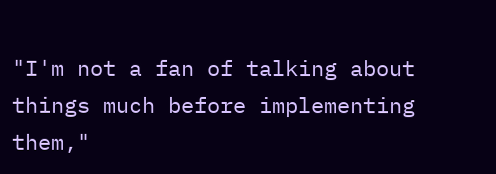"I'm not a fan of talking about things much before implementing them,"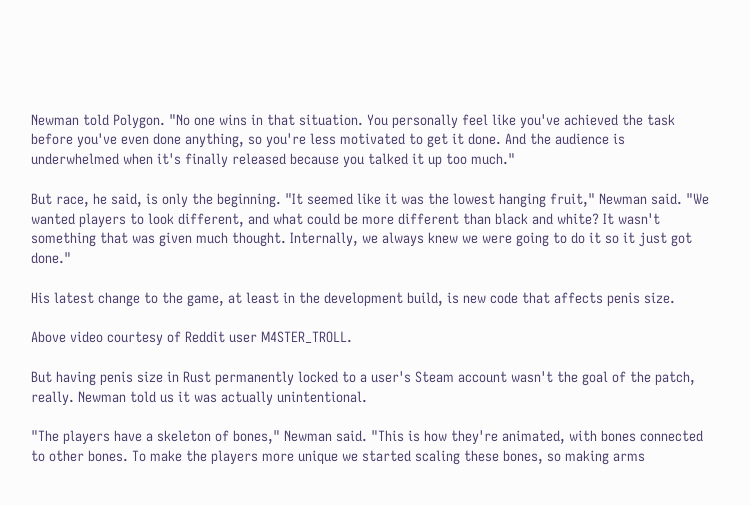Newman told Polygon. "No one wins in that situation. You personally feel like you've achieved the task before you've even done anything, so you're less motivated to get it done. And the audience is underwhelmed when it's finally released because you talked it up too much."

But race, he said, is only the beginning. "It seemed like it was the lowest hanging fruit," Newman said. "We wanted players to look different, and what could be more different than black and white? It wasn't something that was given much thought. Internally, we always knew we were going to do it so it just got done."

His latest change to the game, at least in the development build, is new code that affects penis size.

Above video courtesy of Reddit user M4STER_TROLL.

But having penis size in Rust permanently locked to a user's Steam account wasn't the goal of the patch, really. Newman told us it was actually unintentional.

"The players have a skeleton of bones," Newman said. "This is how they're animated, with bones connected to other bones. To make the players more unique we started scaling these bones, so making arms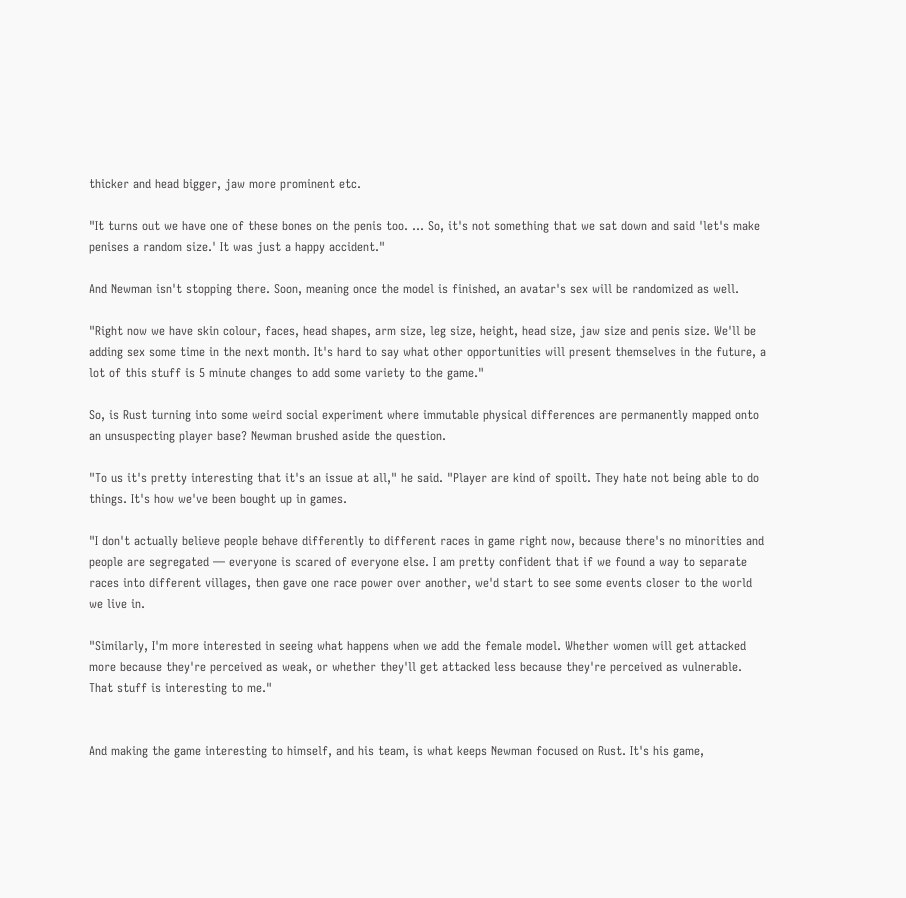thicker and head bigger, jaw more prominent etc.

"It turns out we have one of these bones on the penis too. ... So, it's not something that we sat down and said 'let's make penises a random size.' It was just a happy accident."

And Newman isn't stopping there. Soon, meaning once the model is finished, an avatar's sex will be randomized as well.

"Right now we have skin colour, faces, head shapes, arm size, leg size, height, head size, jaw size and penis size. We'll be adding sex some time in the next month. It's hard to say what other opportunities will present themselves in the future, a lot of this stuff is 5 minute changes to add some variety to the game."

So, is Rust turning into some weird social experiment where immutable physical differences are permanently mapped onto an unsuspecting player base? Newman brushed aside the question.

"To us it's pretty interesting that it's an issue at all," he said. "Player are kind of spoilt. They hate not being able to do things. It's how we've been bought up in games.

"I don't actually believe people behave differently to different races in game right now, because there's no minorities and people are segregated — everyone is scared of everyone else. I am pretty confident that if we found a way to separate races into different villages, then gave one race power over another, we'd start to see some events closer to the world we live in.

"Similarly, I'm more interested in seeing what happens when we add the female model. Whether women will get attacked more because they're perceived as weak, or whether they'll get attacked less because they're perceived as vulnerable. That stuff is interesting to me."


And making the game interesting to himself, and his team, is what keeps Newman focused on Rust. It's his game,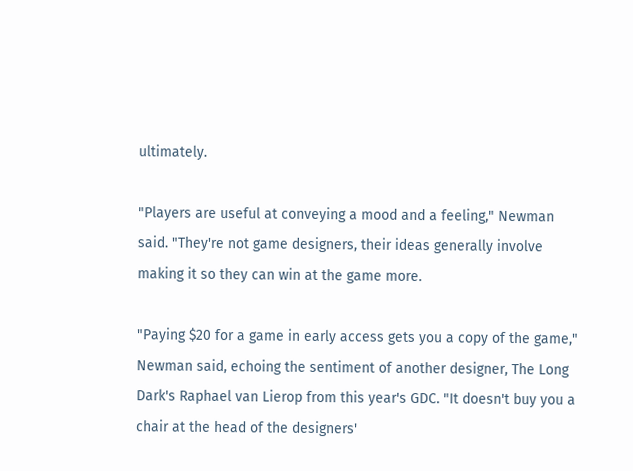ultimately.

"Players are useful at conveying a mood and a feeling," Newman said. "They're not game designers, their ideas generally involve making it so they can win at the game more.

"Paying $20 for a game in early access gets you a copy of the game," Newman said, echoing the sentiment of another designer, The Long Dark's Raphael van Lierop from this year's GDC. "It doesn't buy you a chair at the head of the designers'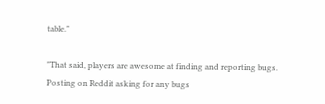table."

"That said, players are awesome at finding and reporting bugs. Posting on Reddit asking for any bugs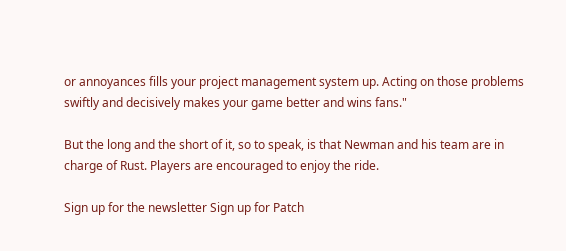or annoyances fills your project management system up. Acting on those problems swiftly and decisively makes your game better and wins fans."

But the long and the short of it, so to speak, is that Newman and his team are in charge of Rust. Players are encouraged to enjoy the ride.

Sign up for the newsletter Sign up for Patch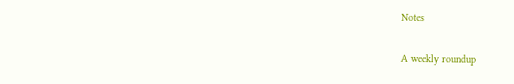Notes

A weekly roundup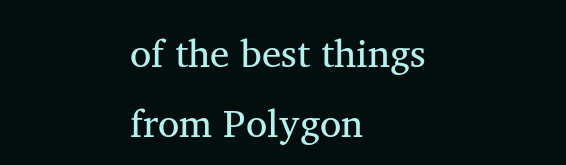of the best things from Polygon